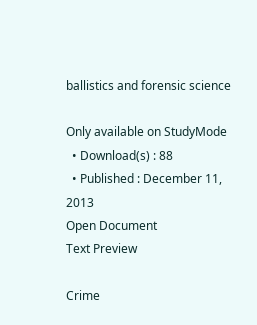ballistics and forensic science

Only available on StudyMode
  • Download(s) : 88
  • Published : December 11, 2013
Open Document
Text Preview

Crime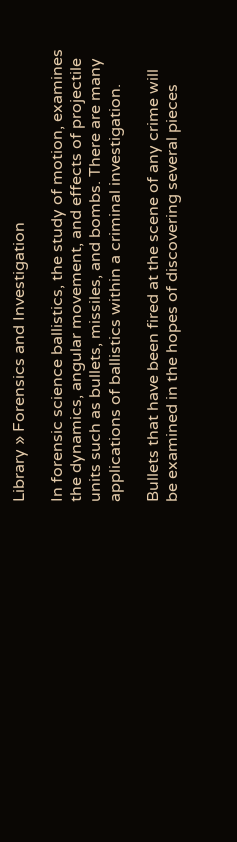Library » Forensics and Investigation

In forensic science ballistics, the study of motion, examines the dynamics, angular movement, and effects of projectile units such as bullets, missiles, and bombs. There are many applications of ballistics within a criminal investigation.

Bullets that have been fired at the scene of any crime will be examined in the hopes of discovering several pieces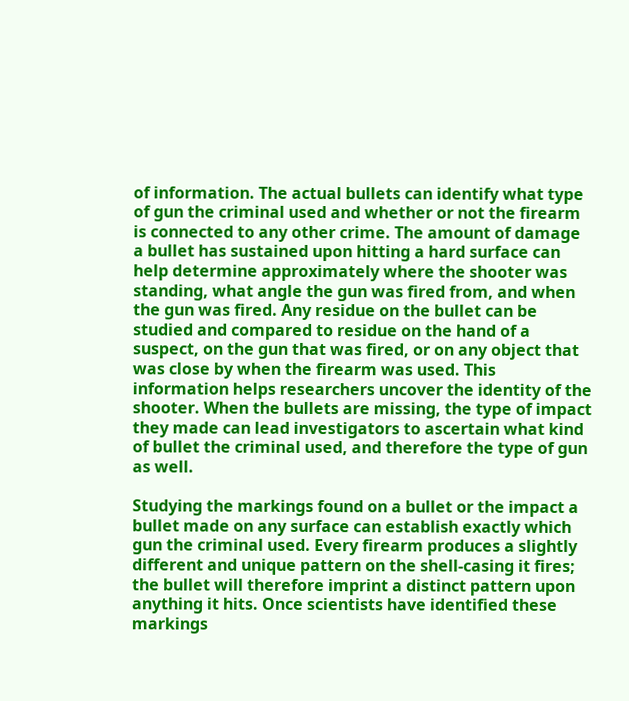of information. The actual bullets can identify what type of gun the criminal used and whether or not the firearm is connected to any other crime. The amount of damage a bullet has sustained upon hitting a hard surface can help determine approximately where the shooter was standing, what angle the gun was fired from, and when the gun was fired. Any residue on the bullet can be studied and compared to residue on the hand of a suspect, on the gun that was fired, or on any object that was close by when the firearm was used. This information helps researchers uncover the identity of the shooter. When the bullets are missing, the type of impact they made can lead investigators to ascertain what kind of bullet the criminal used, and therefore the type of gun as well.

Studying the markings found on a bullet or the impact a bullet made on any surface can establish exactly which gun the criminal used. Every firearm produces a slightly different and unique pattern on the shell-casing it fires; the bullet will therefore imprint a distinct pattern upon anything it hits. Once scientists have identified these markings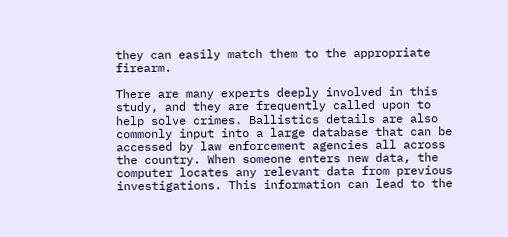they can easily match them to the appropriate firearm.

There are many experts deeply involved in this study, and they are frequently called upon to help solve crimes. Ballistics details are also commonly input into a large database that can be accessed by law enforcement agencies all across the country. When someone enters new data, the computer locates any relevant data from previous investigations. This information can lead to the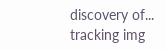discovery of...
tracking img